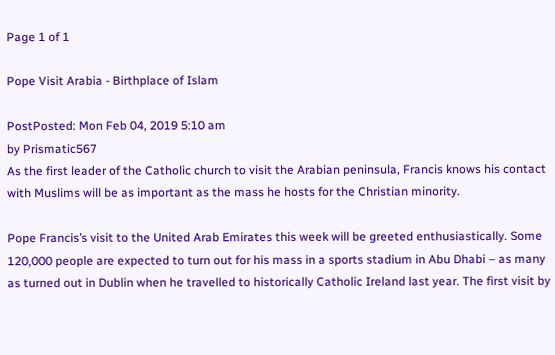Page 1 of 1

Pope Visit Arabia - Birthplace of Islam

PostPosted: Mon Feb 04, 2019 5:10 am
by Prismatic567
As the first leader of the Catholic church to visit the Arabian peninsula, Francis knows his contact with Muslims will be as important as the mass he hosts for the Christian minority.

Pope Francis’s visit to the United Arab Emirates this week will be greeted enthusiastically. Some 120,000 people are expected to turn out for his mass in a sports stadium in Abu Dhabi – as many as turned out in Dublin when he travelled to historically Catholic Ireland last year. The first visit by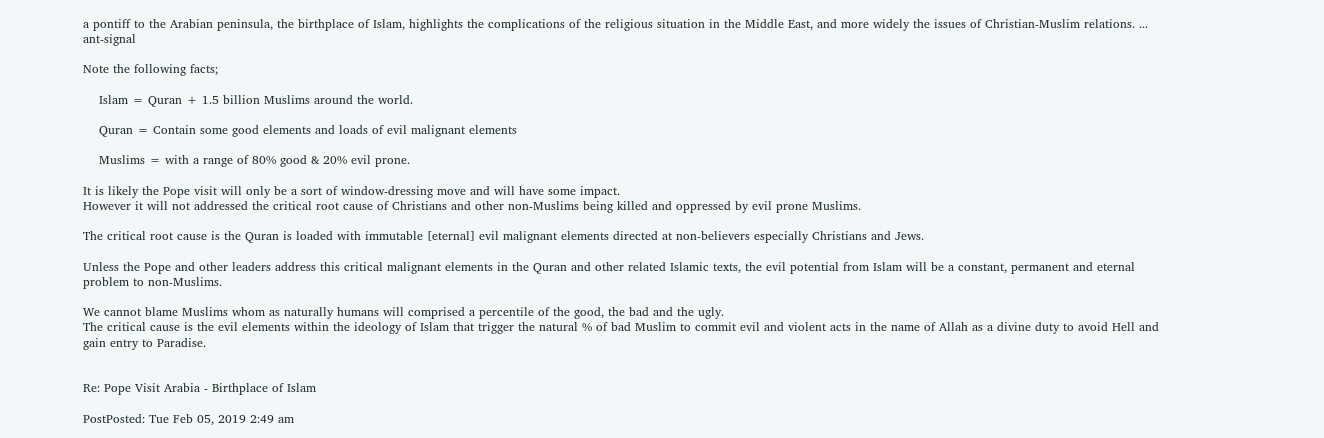a pontiff to the Arabian peninsula, the birthplace of Islam, highlights the complications of the religious situation in the Middle East, and more widely the issues of Christian-Muslim relations. ... ant-signal

Note the following facts;

    Islam = Quran + 1.5 billion Muslims around the world.

    Quran = Contain some good elements and loads of evil malignant elements

    Muslims = with a range of 80% good & 20% evil prone.

It is likely the Pope visit will only be a sort of window-dressing move and will have some impact.
However it will not addressed the critical root cause of Christians and other non-Muslims being killed and oppressed by evil prone Muslims.

The critical root cause is the Quran is loaded with immutable [eternal] evil malignant elements directed at non-believers especially Christians and Jews.

Unless the Pope and other leaders address this critical malignant elements in the Quran and other related Islamic texts, the evil potential from Islam will be a constant, permanent and eternal problem to non-Muslims.

We cannot blame Muslims whom as naturally humans will comprised a percentile of the good, the bad and the ugly.
The critical cause is the evil elements within the ideology of Islam that trigger the natural % of bad Muslim to commit evil and violent acts in the name of Allah as a divine duty to avoid Hell and gain entry to Paradise.


Re: Pope Visit Arabia - Birthplace of Islam

PostPosted: Tue Feb 05, 2019 2:49 am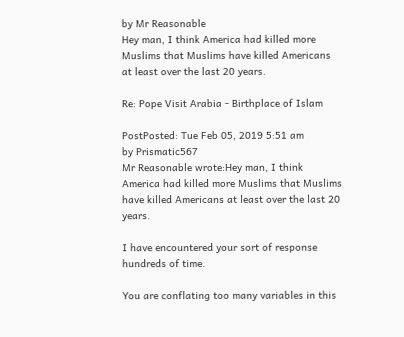by Mr Reasonable
Hey man, I think America had killed more Muslims that Muslims have killed Americans at least over the last 20 years.

Re: Pope Visit Arabia - Birthplace of Islam

PostPosted: Tue Feb 05, 2019 5:51 am
by Prismatic567
Mr Reasonable wrote:Hey man, I think America had killed more Muslims that Muslims have killed Americans at least over the last 20 years.

I have encountered your sort of response hundreds of time.

You are conflating too many variables in this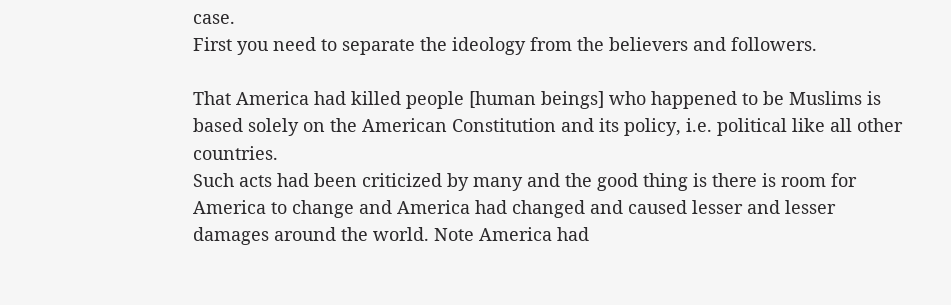case.
First you need to separate the ideology from the believers and followers.

That America had killed people [human beings] who happened to be Muslims is based solely on the American Constitution and its policy, i.e. political like all other countries.
Such acts had been criticized by many and the good thing is there is room for America to change and America had changed and caused lesser and lesser damages around the world. Note America had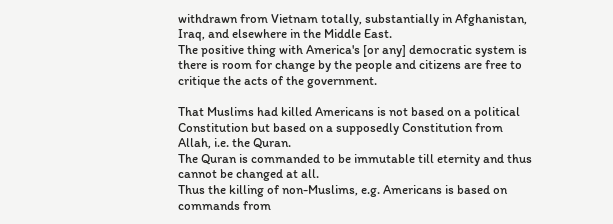withdrawn from Vietnam totally, substantially in Afghanistan, Iraq, and elsewhere in the Middle East.
The positive thing with America's [or any] democratic system is there is room for change by the people and citizens are free to critique the acts of the government.

That Muslims had killed Americans is not based on a political Constitution but based on a supposedly Constitution from Allah, i.e. the Quran.
The Quran is commanded to be immutable till eternity and thus cannot be changed at all.
Thus the killing of non-Muslims, e.g. Americans is based on commands from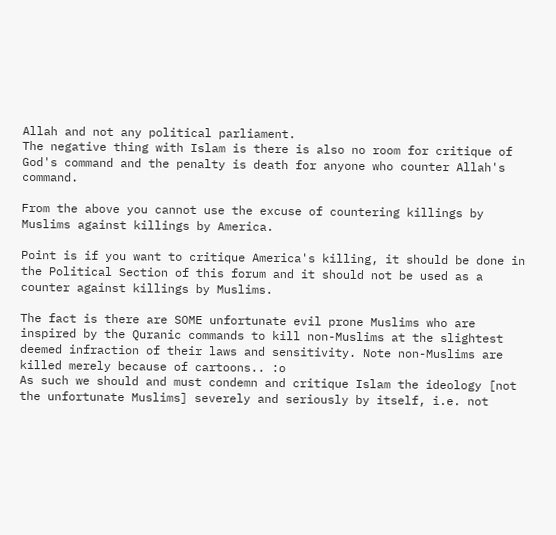Allah and not any political parliament.
The negative thing with Islam is there is also no room for critique of God's command and the penalty is death for anyone who counter Allah's command.

From the above you cannot use the excuse of countering killings by Muslims against killings by America.

Point is if you want to critique America's killing, it should be done in the Political Section of this forum and it should not be used as a counter against killings by Muslims.

The fact is there are SOME unfortunate evil prone Muslims who are inspired by the Quranic commands to kill non-Muslims at the slightest deemed infraction of their laws and sensitivity. Note non-Muslims are killed merely because of cartoons.. :o
As such we should and must condemn and critique Islam the ideology [not the unfortunate Muslims] severely and seriously by itself, i.e. not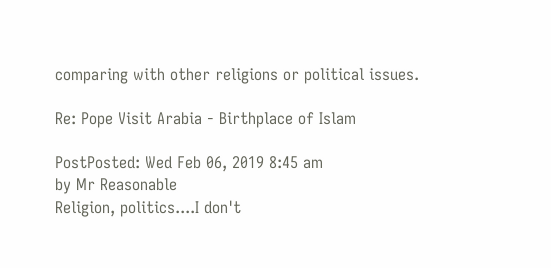comparing with other religions or political issues.

Re: Pope Visit Arabia - Birthplace of Islam

PostPosted: Wed Feb 06, 2019 8:45 am
by Mr Reasonable
Religion, politics....I don't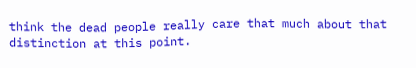think the dead people really care that much about that distinction at this point.